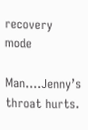recovery mode

Man….Jenny’s throat hurts.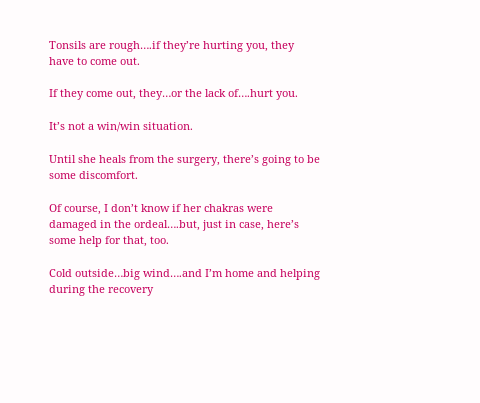Tonsils are rough….if they’re hurting you, they have to come out.

If they come out, they…or the lack of….hurt you.

It’s not a win/win situation.

Until she heals from the surgery, there’s going to be some discomfort.

Of course, I don’t know if her chakras were damaged in the ordeal….but, just in case, here’s some help for that, too.

Cold outside…big wind….and I’m home and helping during the recovery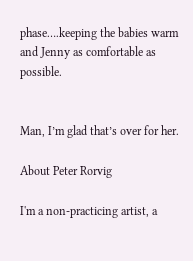phase….keeping the babies warm and Jenny as comfortable as possible.


Man, I’m glad that’s over for her.

About Peter Rorvig

I'm a non-practicing artist, a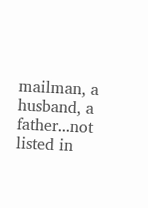mailman, a husband, a father...not listed in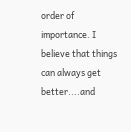order of importance. I believe that things can always get better....and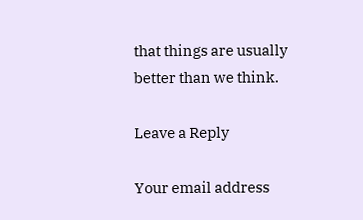that things are usually better than we think.

Leave a Reply

Your email address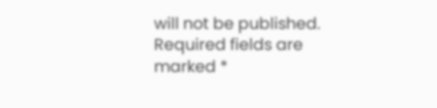will not be published. Required fields are marked *